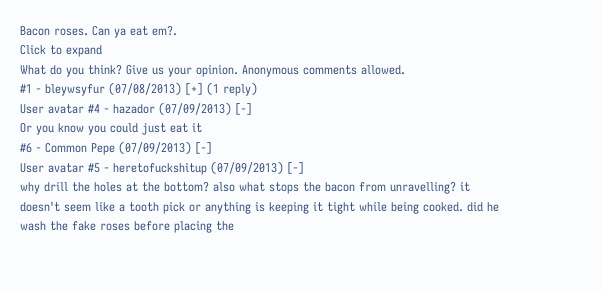Bacon roses. Can ya eat em?.
Click to expand
What do you think? Give us your opinion. Anonymous comments allowed.
#1 - bleywsyfur (07/08/2013) [+] (1 reply)
User avatar #4 - hazador (07/09/2013) [-]
Or you know you could just eat it
#6 - Common Pepe (07/09/2013) [-]
User avatar #5 - heretofuckshitup (07/09/2013) [-]
why drill the holes at the bottom? also what stops the bacon from unravelling? it doesn't seem like a tooth pick or anything is keeping it tight while being cooked. did he wash the fake roses before placing the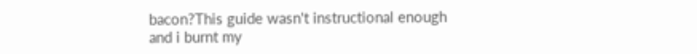bacon?This guide wasn't instructional enough and i burnt my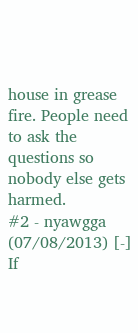house in grease fire. People need to ask the questions so nobody else gets harmed.
#2 - nyawgga (07/08/2013) [-]
If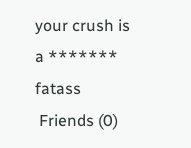your crush is a ******* fatass
 Friends (0)